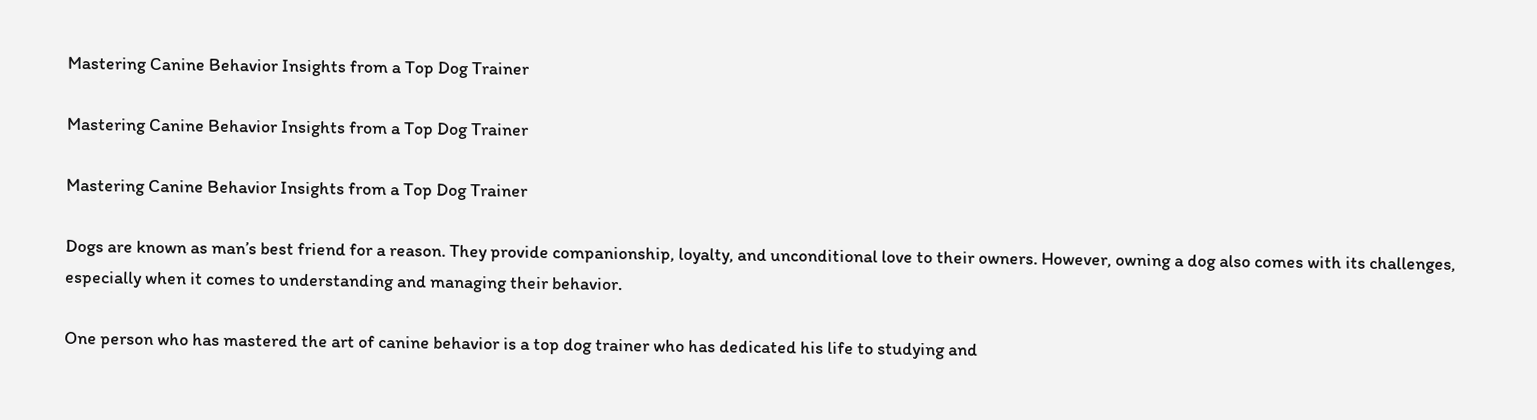Mastering Canine Behavior Insights from a Top Dog Trainer

Mastering Canine Behavior Insights from a Top Dog Trainer

Mastering Canine Behavior Insights from a Top Dog Trainer

Dogs are known as man’s best friend for a reason. They provide companionship, loyalty, and unconditional love to their owners. However, owning a dog also comes with its challenges, especially when it comes to understanding and managing their behavior.

One person who has mastered the art of canine behavior is a top dog trainer who has dedicated his life to studying and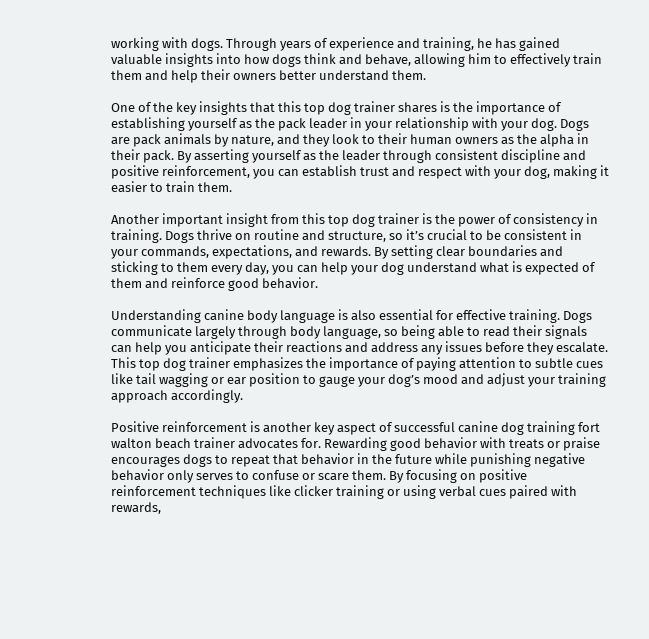working with dogs. Through years of experience and training, he has gained valuable insights into how dogs think and behave, allowing him to effectively train them and help their owners better understand them.

One of the key insights that this top dog trainer shares is the importance of establishing yourself as the pack leader in your relationship with your dog. Dogs are pack animals by nature, and they look to their human owners as the alpha in their pack. By asserting yourself as the leader through consistent discipline and positive reinforcement, you can establish trust and respect with your dog, making it easier to train them.

Another important insight from this top dog trainer is the power of consistency in training. Dogs thrive on routine and structure, so it’s crucial to be consistent in your commands, expectations, and rewards. By setting clear boundaries and sticking to them every day, you can help your dog understand what is expected of them and reinforce good behavior.

Understanding canine body language is also essential for effective training. Dogs communicate largely through body language, so being able to read their signals can help you anticipate their reactions and address any issues before they escalate. This top dog trainer emphasizes the importance of paying attention to subtle cues like tail wagging or ear position to gauge your dog’s mood and adjust your training approach accordingly.

Positive reinforcement is another key aspect of successful canine dog training fort walton beach trainer advocates for. Rewarding good behavior with treats or praise encourages dogs to repeat that behavior in the future while punishing negative behavior only serves to confuse or scare them. By focusing on positive reinforcement techniques like clicker training or using verbal cues paired with rewards,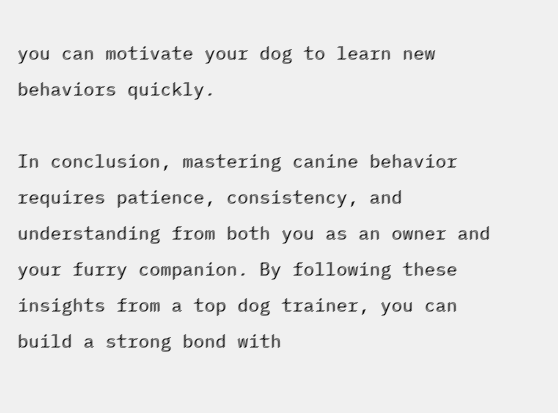you can motivate your dog to learn new behaviors quickly.

In conclusion, mastering canine behavior requires patience, consistency, and understanding from both you as an owner and your furry companion. By following these insights from a top dog trainer, you can build a strong bond with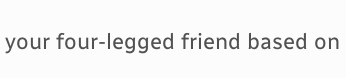your four-legged friend based on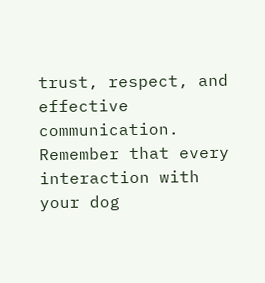trust, respect, and effective communication. Remember that every interaction with your dog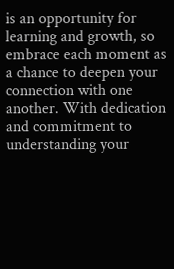is an opportunity for learning and growth, so embrace each moment as a chance to deepen your connection with one another. With dedication and commitment to understanding your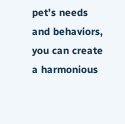pet’s needs and behaviors, you can create a harmonious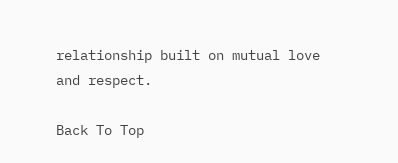relationship built on mutual love and respect.

Back To Top